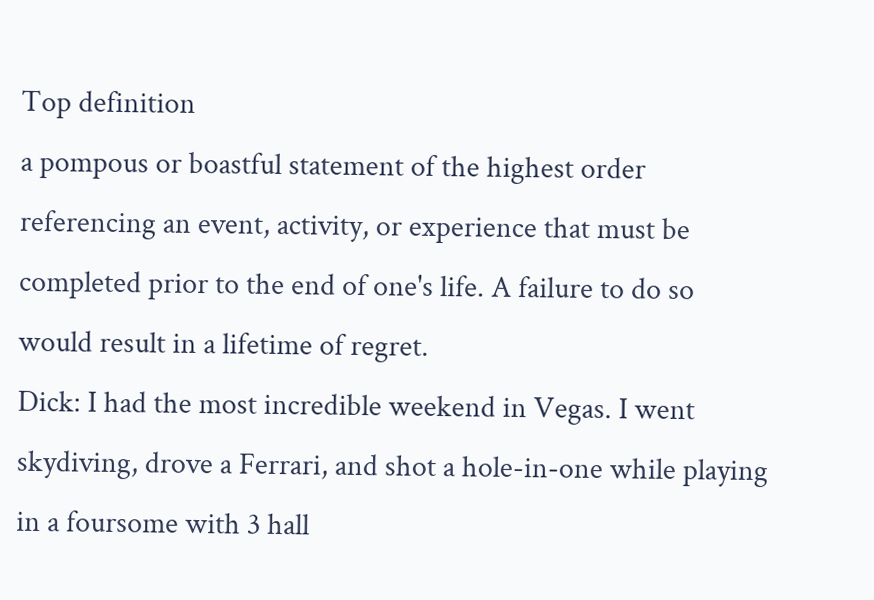Top definition
a pompous or boastful statement of the highest order referencing an event, activity, or experience that must be completed prior to the end of one's life. A failure to do so would result in a lifetime of regret.
Dick: I had the most incredible weekend in Vegas. I went skydiving, drove a Ferrari, and shot a hole-in-one while playing in a foursome with 3 hall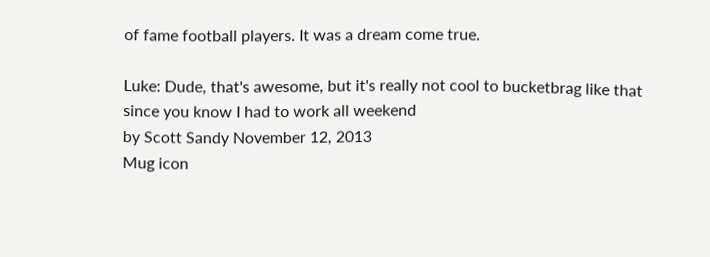of fame football players. It was a dream come true.

Luke: Dude, that's awesome, but it's really not cool to bucketbrag like that since you know I had to work all weekend
by Scott Sandy November 12, 2013
Mug icon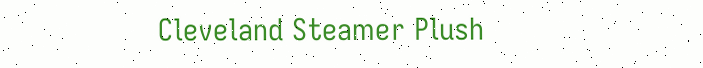Cleveland Steamer Plush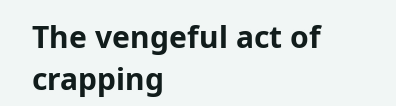The vengeful act of crapping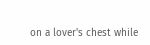on a lover's chest while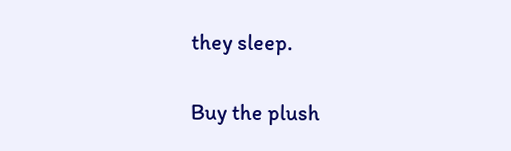they sleep.

Buy the plush